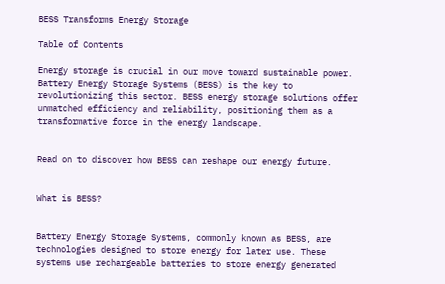BESS Transforms Energy Storage

Table of Contents

Energy storage is crucial in our move toward sustainable power. Battery Energy Storage Systems (BESS) is the key to revolutionizing this sector. BESS energy storage solutions offer unmatched efficiency and reliability, positioning them as a transformative force in the energy landscape.


Read on to discover how BESS can reshape our energy future.


What is BESS?


Battery Energy Storage Systems, commonly known as BESS, are technologies designed to store energy for later use. These systems use rechargeable batteries to store energy generated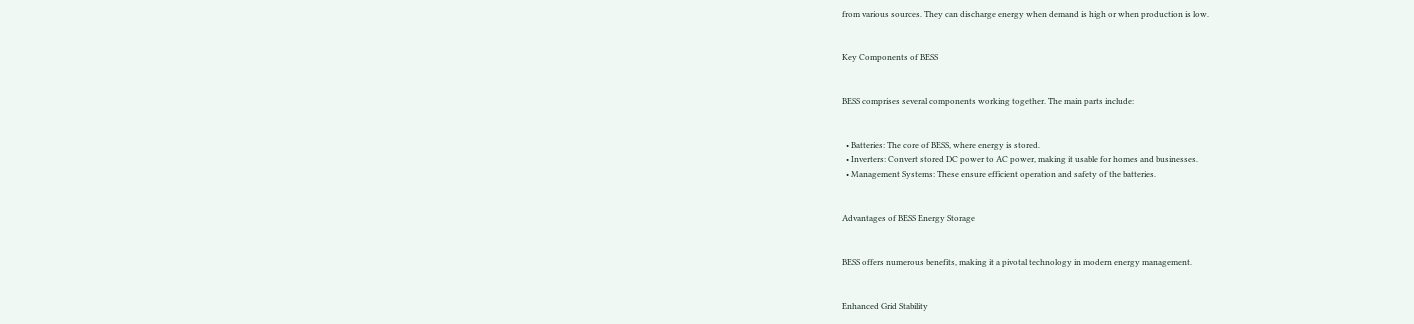from various sources. They can discharge energy when demand is high or when production is low.


Key Components of BESS


BESS comprises several components working together. The main parts include:


  • Batteries: The core of BESS, where energy is stored.
  • Inverters: Convert stored DC power to AC power, making it usable for homes and businesses.
  • Management Systems: These ensure efficient operation and safety of the batteries.


Advantages of BESS Energy Storage


BESS offers numerous benefits, making it a pivotal technology in modern energy management.


Enhanced Grid Stability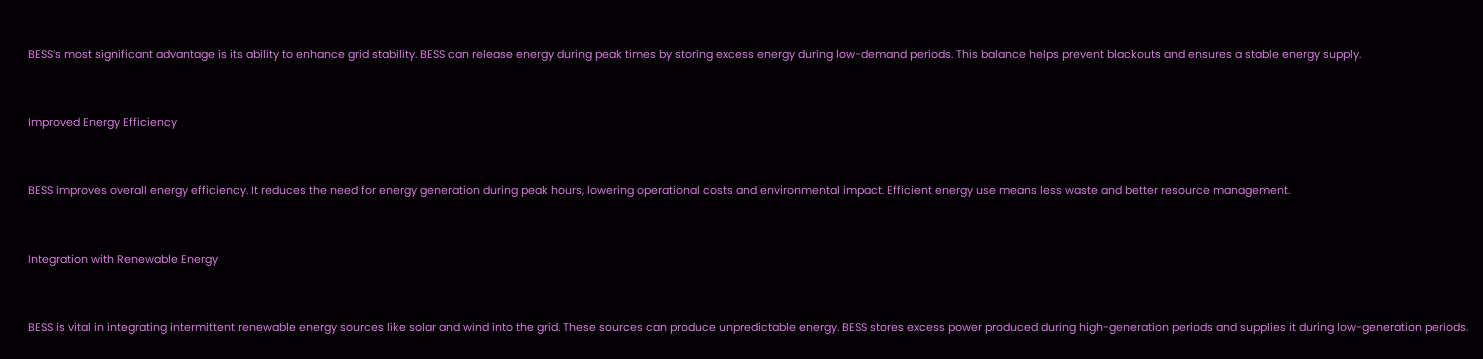BESS’s most significant advantage is its ability to enhance grid stability. BESS can release energy during peak times by storing excess energy during low-demand periods. This balance helps prevent blackouts and ensures a stable energy supply.


Improved Energy Efficiency


BESS improves overall energy efficiency. It reduces the need for energy generation during peak hours, lowering operational costs and environmental impact. Efficient energy use means less waste and better resource management.


Integration with Renewable Energy


BESS is vital in integrating intermittent renewable energy sources like solar and wind into the grid. These sources can produce unpredictable energy. BESS stores excess power produced during high-generation periods and supplies it during low-generation periods.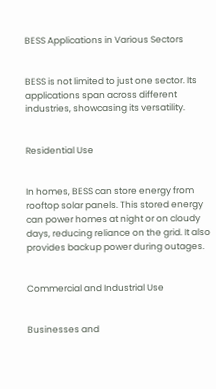BESS Applications in Various Sectors


BESS is not limited to just one sector. Its applications span across different industries, showcasing its versatility.


Residential Use


In homes, BESS can store energy from rooftop solar panels. This stored energy can power homes at night or on cloudy days, reducing reliance on the grid. It also provides backup power during outages.


Commercial and Industrial Use


Businesses and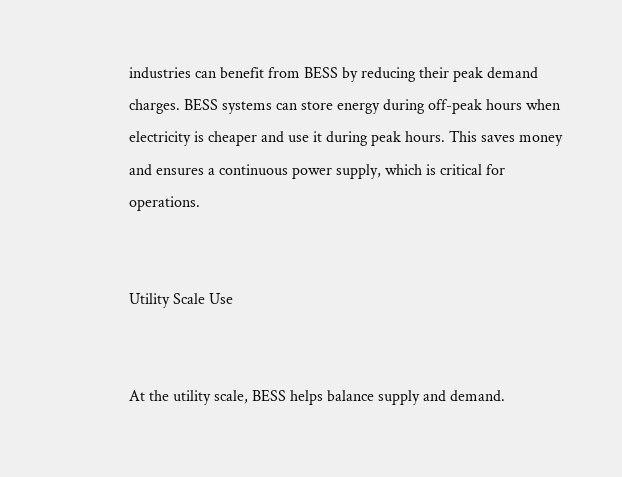industries can benefit from BESS by reducing their peak demand charges. BESS systems can store energy during off-peak hours when electricity is cheaper and use it during peak hours. This saves money and ensures a continuous power supply, which is critical for operations.


Utility Scale Use


At the utility scale, BESS helps balance supply and demand.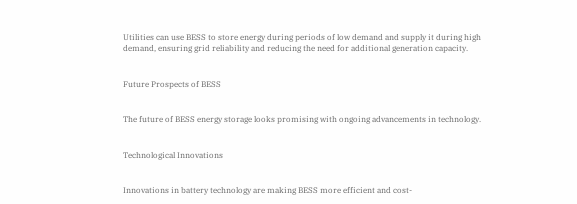Utilities can use BESS to store energy during periods of low demand and supply it during high demand, ensuring grid reliability and reducing the need for additional generation capacity.


Future Prospects of BESS


The future of BESS energy storage looks promising with ongoing advancements in technology.


Technological Innovations


Innovations in battery technology are making BESS more efficient and cost-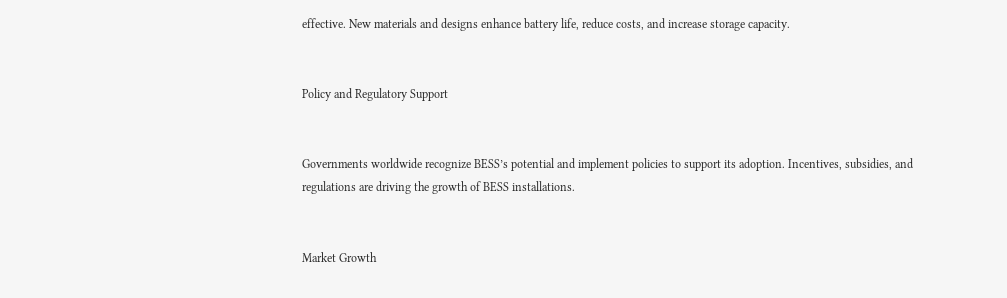effective. New materials and designs enhance battery life, reduce costs, and increase storage capacity.


Policy and Regulatory Support


Governments worldwide recognize BESS’s potential and implement policies to support its adoption. Incentives, subsidies, and regulations are driving the growth of BESS installations.


Market Growth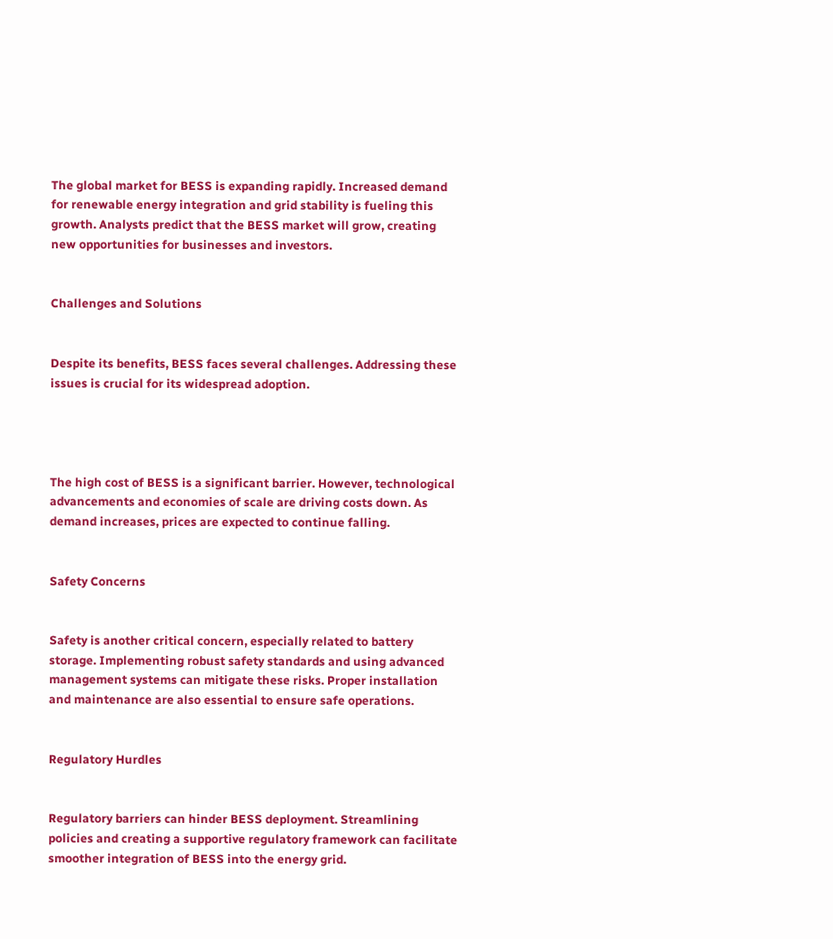The global market for BESS is expanding rapidly. Increased demand for renewable energy integration and grid stability is fueling this growth. Analysts predict that the BESS market will grow, creating new opportunities for businesses and investors.


Challenges and Solutions


Despite its benefits, BESS faces several challenges. Addressing these issues is crucial for its widespread adoption.




The high cost of BESS is a significant barrier. However, technological advancements and economies of scale are driving costs down. As demand increases, prices are expected to continue falling.


Safety Concerns


Safety is another critical concern, especially related to battery storage. Implementing robust safety standards and using advanced management systems can mitigate these risks. Proper installation and maintenance are also essential to ensure safe operations.


Regulatory Hurdles


Regulatory barriers can hinder BESS deployment. Streamlining policies and creating a supportive regulatory framework can facilitate smoother integration of BESS into the energy grid.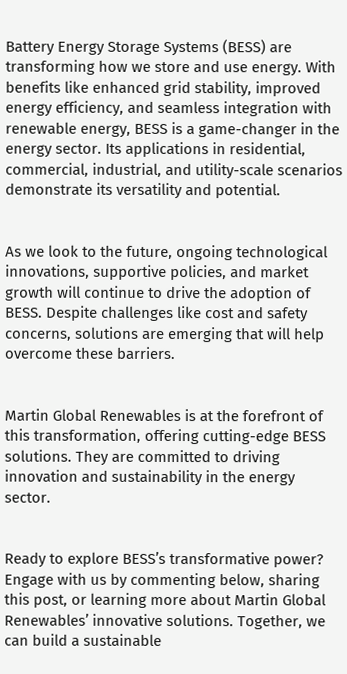Battery Energy Storage Systems (BESS) are transforming how we store and use energy. With benefits like enhanced grid stability, improved energy efficiency, and seamless integration with renewable energy, BESS is a game-changer in the energy sector. Its applications in residential, commercial, industrial, and utility-scale scenarios demonstrate its versatility and potential.


As we look to the future, ongoing technological innovations, supportive policies, and market growth will continue to drive the adoption of BESS. Despite challenges like cost and safety concerns, solutions are emerging that will help overcome these barriers.


Martin Global Renewables is at the forefront of this transformation, offering cutting-edge BESS solutions. They are committed to driving innovation and sustainability in the energy sector.


Ready to explore BESS’s transformative power? Engage with us by commenting below, sharing this post, or learning more about Martin Global Renewables’ innovative solutions. Together, we can build a sustainable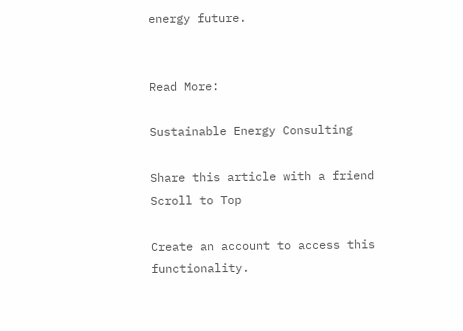energy future.


Read More:

Sustainable Energy Consulting

Share this article with a friend
Scroll to Top

Create an account to access this functionality.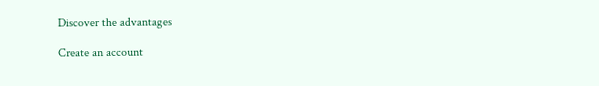Discover the advantages

Create an account